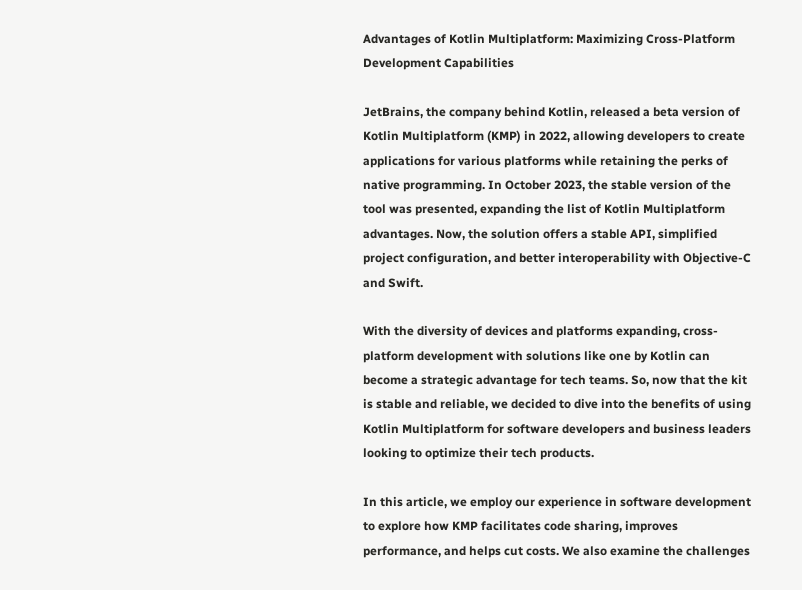Advantages of Kotlin Multiplatform: Maximizing Cross-Platform Development Capabilities

JetBrains, the company behind Kotlin, released a beta version of Kotlin Multiplatform (KMP) in 2022, allowing developers to create applications for various platforms while retaining the perks of native programming. In October 2023, the stable version of the tool was presented, expanding the list of Kotlin Multiplatform advantages. Now, the solution offers a stable API, simplified project configuration, and better interoperability with Objective-C and Swift.

With the diversity of devices and platforms expanding, cross-platform development with solutions like one by Kotlin can become a strategic advantage for tech teams. So, now that the kit is stable and reliable, we decided to dive into the benefits of using Kotlin Multiplatform for software developers and business leaders looking to optimize their tech products.

In this article, we employ our experience in software development to explore how KMP facilitates code sharing, improves performance, and helps cut costs. We also examine the challenges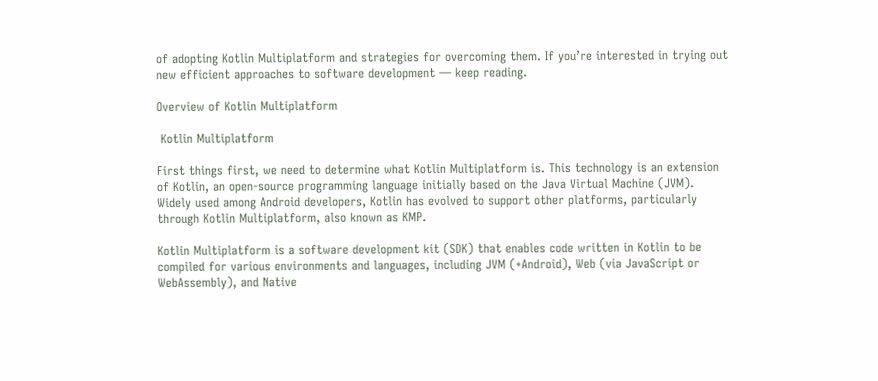of adopting Kotlin Multiplatform and strategies for overcoming them. If you’re interested in trying out new efficient approaches to software development — keep reading.

Overview of Kotlin Multiplatform

 Kotlin Multiplatform

First things first, we need to determine what Kotlin Multiplatform is. This technology is an extension of Kotlin, an open-source programming language initially based on the Java Virtual Machine (JVM). Widely used among Android developers, Kotlin has evolved to support other platforms, particularly through Kotlin Multiplatform, also known as KMP.

Kotlin Multiplatform is a software development kit (SDK) that enables code written in Kotlin to be compiled for various environments and languages, including JVM (+Android), Web (via JavaScript or WebAssembly), and Native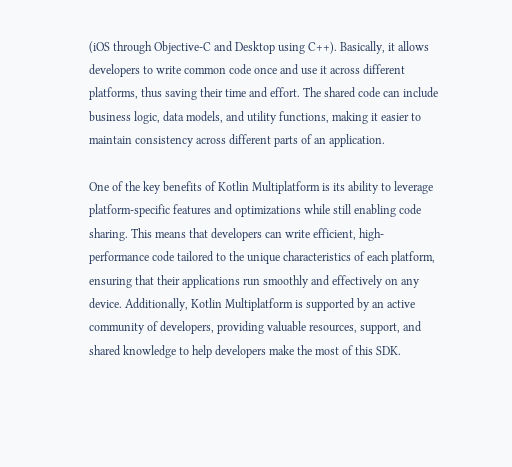(iOS through Objective-C and Desktop using C++). Basically, it allows developers to write common code once and use it across different platforms, thus saving their time and effort. The shared code can include business logic, data models, and utility functions, making it easier to maintain consistency across different parts of an application.

One of the key benefits of Kotlin Multiplatform is its ability to leverage platform-specific features and optimizations while still enabling code sharing. This means that developers can write efficient, high-performance code tailored to the unique characteristics of each platform, ensuring that their applications run smoothly and effectively on any device. Additionally, Kotlin Multiplatform is supported by an active community of developers, providing valuable resources, support, and shared knowledge to help developers make the most of this SDK.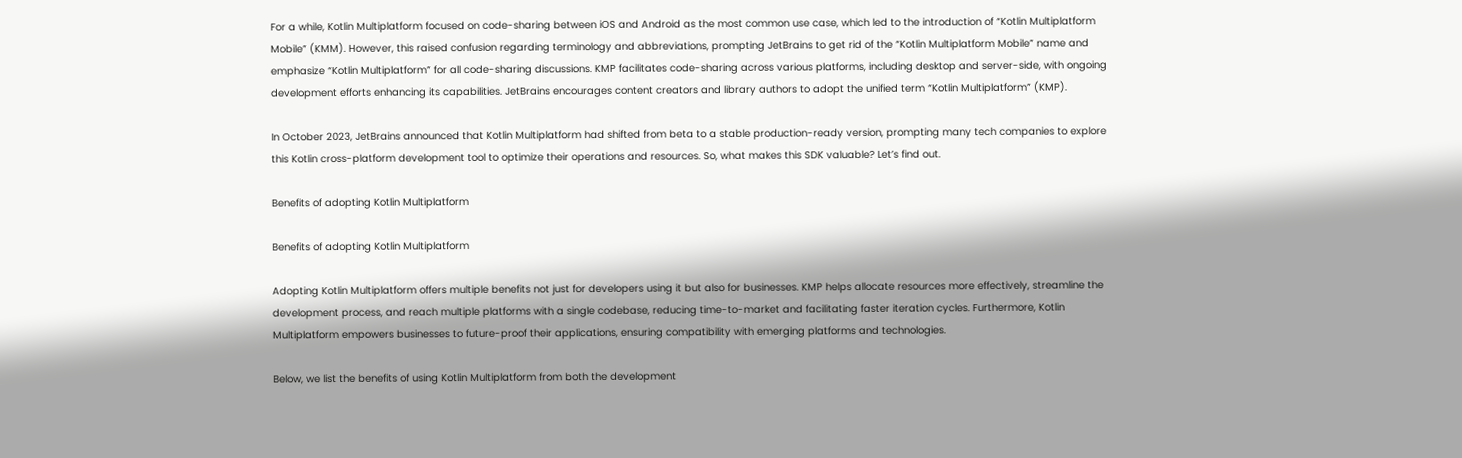For a while, Kotlin Multiplatform focused on code-sharing between iOS and Android as the most common use case, which led to the introduction of “Kotlin Multiplatform Mobile” (KMM). However, this raised confusion regarding terminology and abbreviations, prompting JetBrains to get rid of the “Kotlin Multiplatform Mobile” name and emphasize “Kotlin Multiplatform” for all code-sharing discussions. KMP facilitates code-sharing across various platforms, including desktop and server-side, with ongoing development efforts enhancing its capabilities. JetBrains encourages content creators and library authors to adopt the unified term “Kotlin Multiplatform” (KMP).

In October 2023, JetBrains announced that Kotlin Multiplatform had shifted from beta to a stable production-ready version, prompting many tech companies to explore this Kotlin cross-platform development tool to optimize their operations and resources. So, what makes this SDK valuable? Let’s find out.

Benefits of adopting Kotlin Multiplatform

Benefits of adopting Kotlin Multiplatform

Adopting Kotlin Multiplatform offers multiple benefits not just for developers using it but also for businesses. KMP helps allocate resources more effectively, streamline the development process, and reach multiple platforms with a single codebase, reducing time-to-market and facilitating faster iteration cycles. Furthermore, Kotlin Multiplatform empowers businesses to future-proof their applications, ensuring compatibility with emerging platforms and technologies.

Below, we list the benefits of using Kotlin Multiplatform from both the development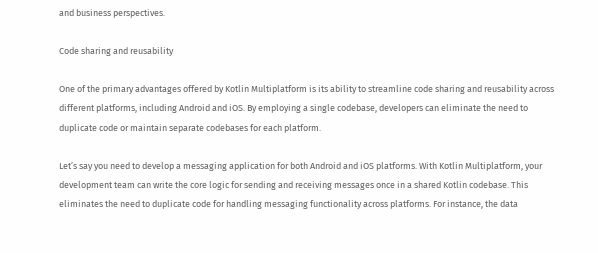and business perspectives.

Code sharing and reusability

One of the primary advantages offered by Kotlin Multiplatform is its ability to streamline code sharing and reusability across different platforms, including Android and iOS. By employing a single codebase, developers can eliminate the need to duplicate code or maintain separate codebases for each platform.

Let’s say you need to develop a messaging application for both Android and iOS platforms. With Kotlin Multiplatform, your development team can write the core logic for sending and receiving messages once in a shared Kotlin codebase. This eliminates the need to duplicate code for handling messaging functionality across platforms. For instance, the data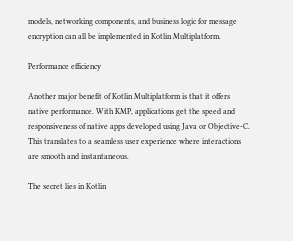models, networking components, and business logic for message encryption can all be implemented in Kotlin Multiplatform.

Performance efficiency

Another major benefit of Kotlin Multiplatform is that it offers native performance. With KMP, applications get the speed and responsiveness of native apps developed using Java or Objective-C. This translates to a seamless user experience where interactions are smooth and instantaneous.

The secret lies in Kotlin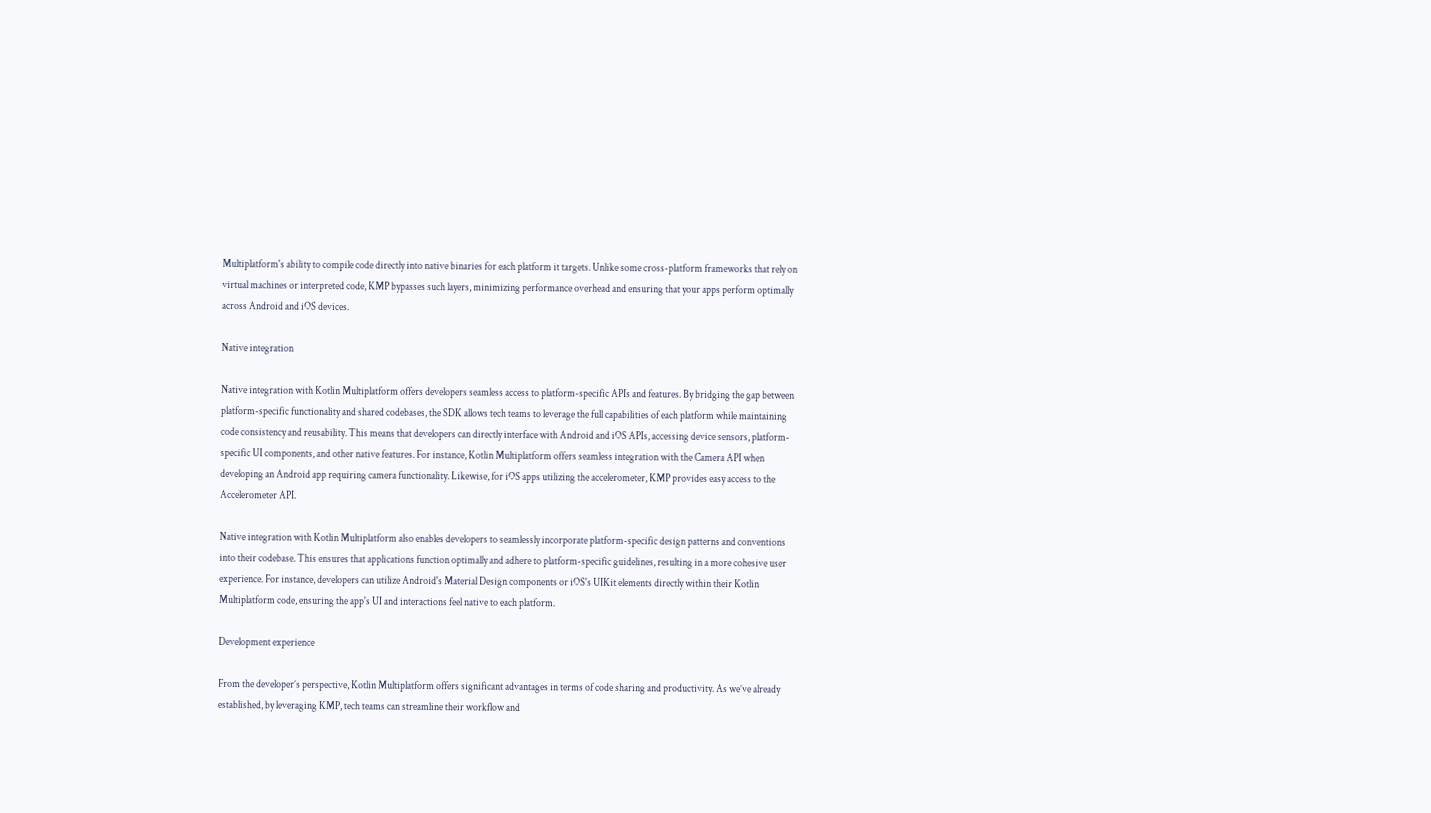Multiplatform's ability to compile code directly into native binaries for each platform it targets. Unlike some cross-platform frameworks that rely on virtual machines or interpreted code, KMP bypasses such layers, minimizing performance overhead and ensuring that your apps perform optimally across Android and iOS devices.

Native integration

Native integration with Kotlin Multiplatform offers developers seamless access to platform-specific APIs and features. By bridging the gap between platform-specific functionality and shared codebases, the SDK allows tech teams to leverage the full capabilities of each platform while maintaining code consistency and reusability. This means that developers can directly interface with Android and iOS APIs, accessing device sensors, platform-specific UI components, and other native features. For instance, Kotlin Multiplatform offers seamless integration with the Camera API when developing an Android app requiring camera functionality. Likewise, for iOS apps utilizing the accelerometer, KMP provides easy access to the Accelerometer API.

Native integration with Kotlin Multiplatform also enables developers to seamlessly incorporate platform-specific design patterns and conventions into their codebase. This ensures that applications function optimally and adhere to platform-specific guidelines, resulting in a more cohesive user experience. For instance, developers can utilize Android's Material Design components or iOS's UIKit elements directly within their Kotlin Multiplatform code, ensuring the app's UI and interactions feel native to each platform.

Development experience

From the developer’s perspective, Kotlin Multiplatform offers significant advantages in terms of code sharing and productivity. As we’ve already established, by leveraging KMP, tech teams can streamline their workflow and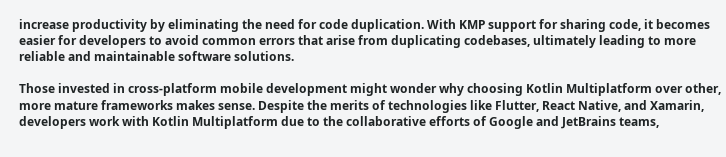increase productivity by eliminating the need for code duplication. With KMP support for sharing code, it becomes easier for developers to avoid common errors that arise from duplicating codebases, ultimately leading to more reliable and maintainable software solutions.

Those invested in cross-platform mobile development might wonder why choosing Kotlin Multiplatform over other, more mature frameworks makes sense. Despite the merits of technologies like Flutter, React Native, and Xamarin, developers work with Kotlin Multiplatform due to the collaborative efforts of Google and JetBrains teams,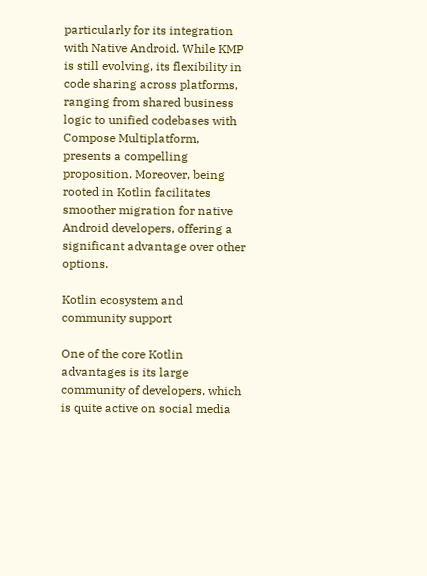particularly for its integration with Native Android. While KMP is still evolving, its flexibility in code sharing across platforms, ranging from shared business logic to unified codebases with Compose Multiplatform, presents a compelling proposition. Moreover, being rooted in Kotlin facilitates smoother migration for native Android developers, offering a significant advantage over other options.

Kotlin ecosystem and community support

One of the core Kotlin advantages is its large community of developers, which is quite active on social media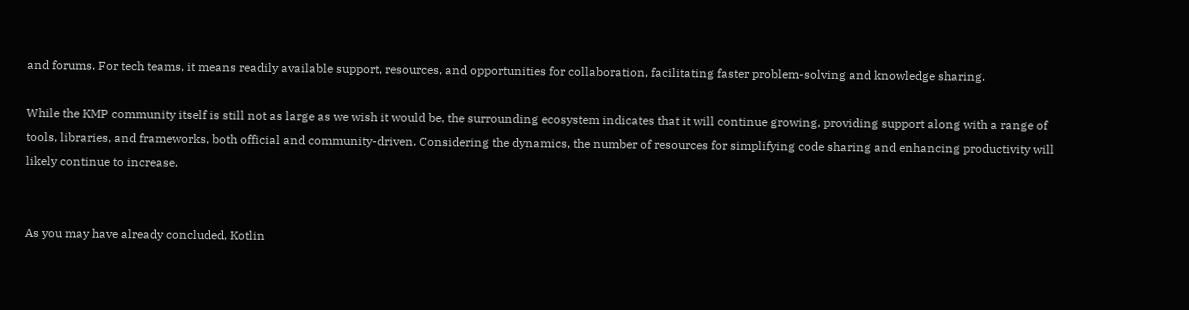and forums. For tech teams, it means readily available support, resources, and opportunities for collaboration, facilitating faster problem-solving and knowledge sharing.

While the KMP community itself is still not as large as we wish it would be, the surrounding ecosystem indicates that it will continue growing, providing support along with a range of tools, libraries, and frameworks, both official and community-driven. Considering the dynamics, the number of resources for simplifying code sharing and enhancing productivity will likely continue to increase.


As you may have already concluded, Kotlin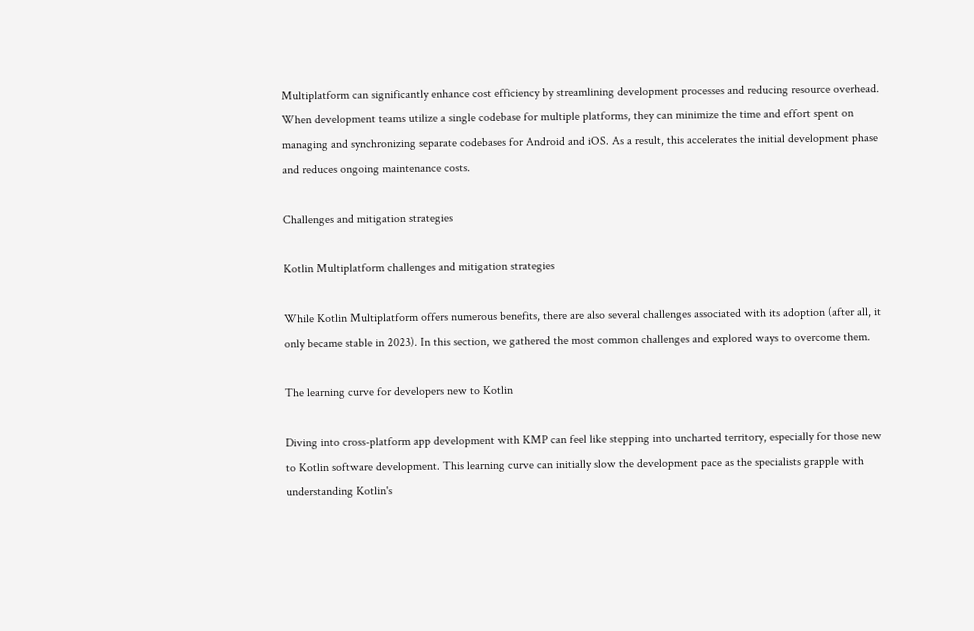Multiplatform can significantly enhance cost efficiency by streamlining development processes and reducing resource overhead. When development teams utilize a single codebase for multiple platforms, they can minimize the time and effort spent on managing and synchronizing separate codebases for Android and iOS. As a result, this accelerates the initial development phase and reduces ongoing maintenance costs.

Challenges and mitigation strategies

Kotlin Multiplatform challenges and mitigation strategies

While Kotlin Multiplatform offers numerous benefits, there are also several challenges associated with its adoption (after all, it only became stable in 2023). In this section, we gathered the most common challenges and explored ways to overcome them.

The learning curve for developers new to Kotlin

Diving into cross-platform app development with KMP can feel like stepping into uncharted territory, especially for those new to Kotlin software development. This learning curve can initially slow the development pace as the specialists grapple with understanding Kotlin's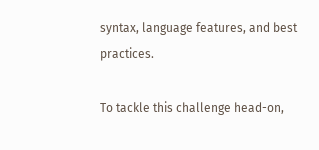syntax, language features, and best practices.

To tackle this challenge head-on,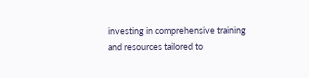investing in comprehensive training and resources tailored to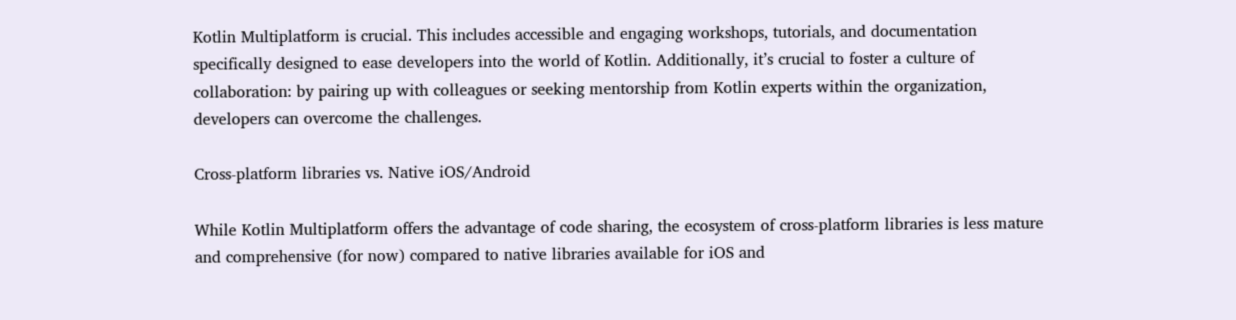Kotlin Multiplatform is crucial. This includes accessible and engaging workshops, tutorials, and documentation specifically designed to ease developers into the world of Kotlin. Additionally, it’s crucial to foster a culture of collaboration: by pairing up with colleagues or seeking mentorship from Kotlin experts within the organization, developers can overcome the challenges.

Cross-platform libraries vs. Native iOS/Android

While Kotlin Multiplatform offers the advantage of code sharing, the ecosystem of cross-platform libraries is less mature and comprehensive (for now) compared to native libraries available for iOS and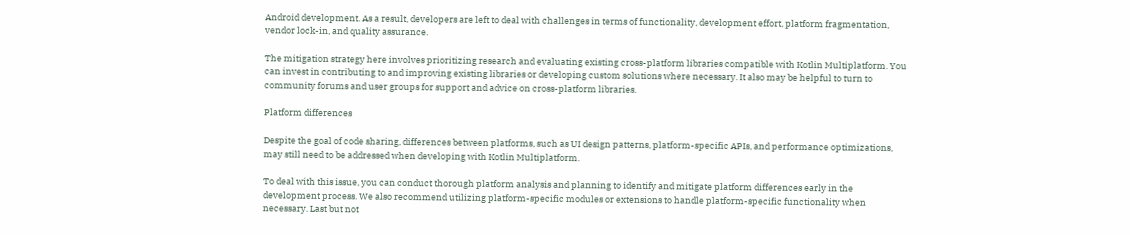Android development. As a result, developers are left to deal with challenges in terms of functionality, development effort, platform fragmentation, vendor lock-in, and quality assurance.

The mitigation strategy here involves prioritizing research and evaluating existing cross-platform libraries compatible with Kotlin Multiplatform. You can invest in contributing to and improving existing libraries or developing custom solutions where necessary. It also may be helpful to turn to community forums and user groups for support and advice on cross-platform libraries.

Platform differences

Despite the goal of code sharing, differences between platforms, such as UI design patterns, platform-specific APIs, and performance optimizations, may still need to be addressed when developing with Kotlin Multiplatform.

To deal with this issue, you can conduct thorough platform analysis and planning to identify and mitigate platform differences early in the development process. We also recommend utilizing platform-specific modules or extensions to handle platform-specific functionality when necessary. Last but not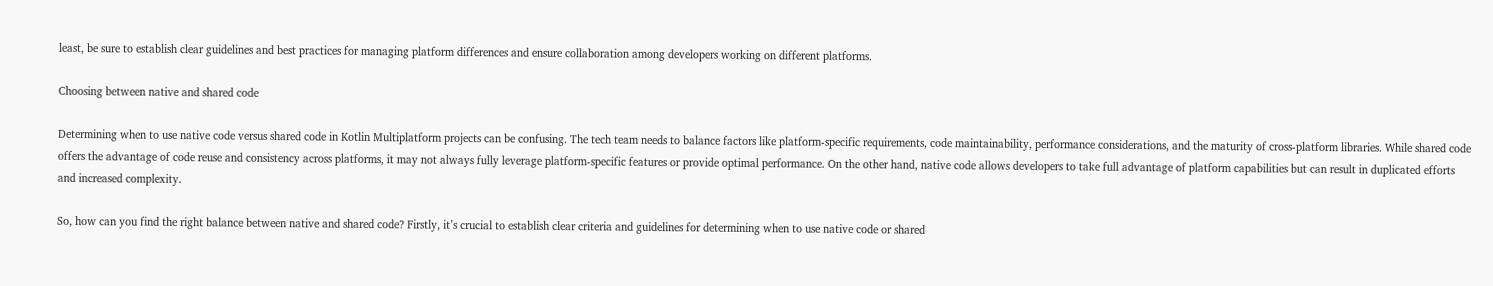least, be sure to establish clear guidelines and best practices for managing platform differences and ensure collaboration among developers working on different platforms.

Choosing between native and shared code

Determining when to use native code versus shared code in Kotlin Multiplatform projects can be confusing. The tech team needs to balance factors like platform-specific requirements, code maintainability, performance considerations, and the maturity of cross-platform libraries. While shared code offers the advantage of code reuse and consistency across platforms, it may not always fully leverage platform-specific features or provide optimal performance. On the other hand, native code allows developers to take full advantage of platform capabilities but can result in duplicated efforts and increased complexity.

So, how can you find the right balance between native and shared code? Firstly, it’s crucial to establish clear criteria and guidelines for determining when to use native code or shared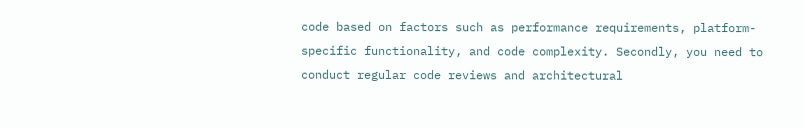code based on factors such as performance requirements, platform-specific functionality, and code complexity. Secondly, you need to conduct regular code reviews and architectural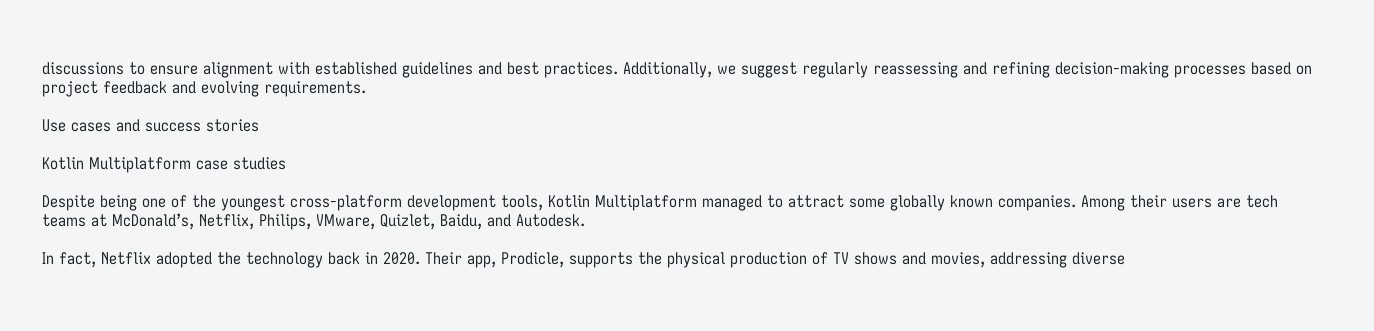discussions to ensure alignment with established guidelines and best practices. Additionally, we suggest regularly reassessing and refining decision-making processes based on project feedback and evolving requirements.

Use cases and success stories

Kotlin Multiplatform case studies

Despite being one of the youngest cross-platform development tools, Kotlin Multiplatform managed to attract some globally known companies. Among their users are tech teams at McDonald’s, Netflix, Philips, VMware, Quizlet, Baidu, and Autodesk.

In fact, Netflix adopted the technology back in 2020. Their app, Prodicle, supports the physical production of TV shows and movies, addressing diverse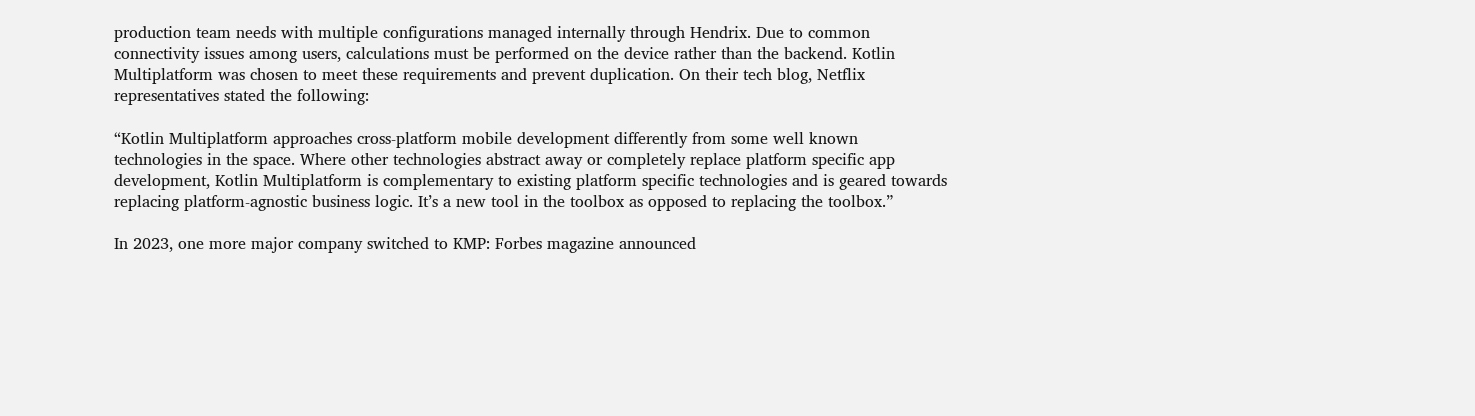production team needs with multiple configurations managed internally through Hendrix. Due to common connectivity issues among users, calculations must be performed on the device rather than the backend. Kotlin Multiplatform was chosen to meet these requirements and prevent duplication. On their tech blog, Netflix representatives stated the following:

“Kotlin Multiplatform approaches cross-platform mobile development differently from some well known technologies in the space. Where other technologies abstract away or completely replace platform specific app development, Kotlin Multiplatform is complementary to existing platform specific technologies and is geared towards replacing platform-agnostic business logic. It’s a new tool in the toolbox as opposed to replacing the toolbox.”

In 2023, one more major company switched to KMP: Forbes magazine announced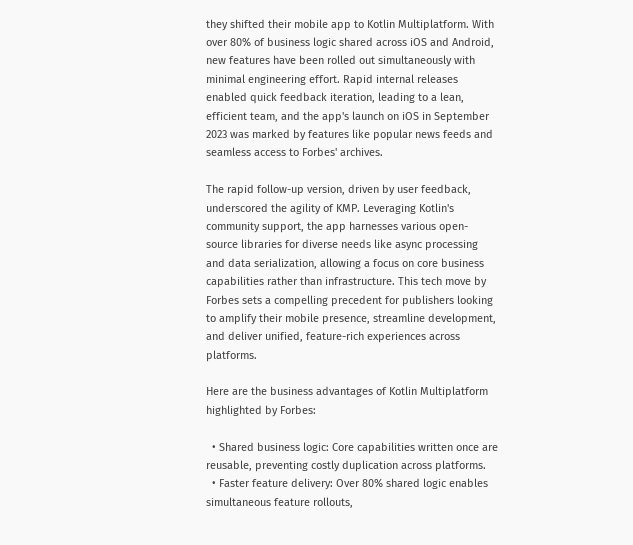they shifted their mobile app to Kotlin Multiplatform. With over 80% of business logic shared across iOS and Android, new features have been rolled out simultaneously with minimal engineering effort. Rapid internal releases enabled quick feedback iteration, leading to a lean, efficient team, and the app's launch on iOS in September 2023 was marked by features like popular news feeds and seamless access to Forbes' archives.

The rapid follow-up version, driven by user feedback, underscored the agility of KMP. Leveraging Kotlin's community support, the app harnesses various open-source libraries for diverse needs like async processing and data serialization, allowing a focus on core business capabilities rather than infrastructure. This tech move by Forbes sets a compelling precedent for publishers looking to amplify their mobile presence, streamline development, and deliver unified, feature-rich experiences across platforms.

Here are the business advantages of Kotlin Multiplatform highlighted by Forbes:

  • Shared business logic: Core capabilities written once are reusable, preventing costly duplication across platforms.
  • Faster feature delivery: Over 80% shared logic enables simultaneous feature rollouts,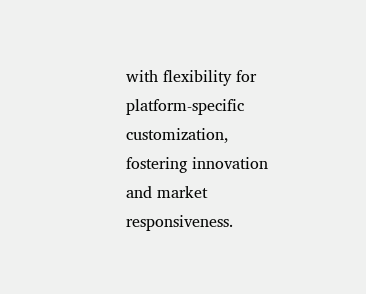with flexibility for platform-specific customization, fostering innovation and market responsiveness.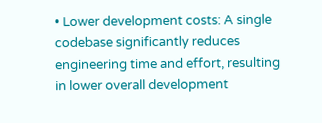• Lower development costs: A single codebase significantly reduces engineering time and effort, resulting in lower overall development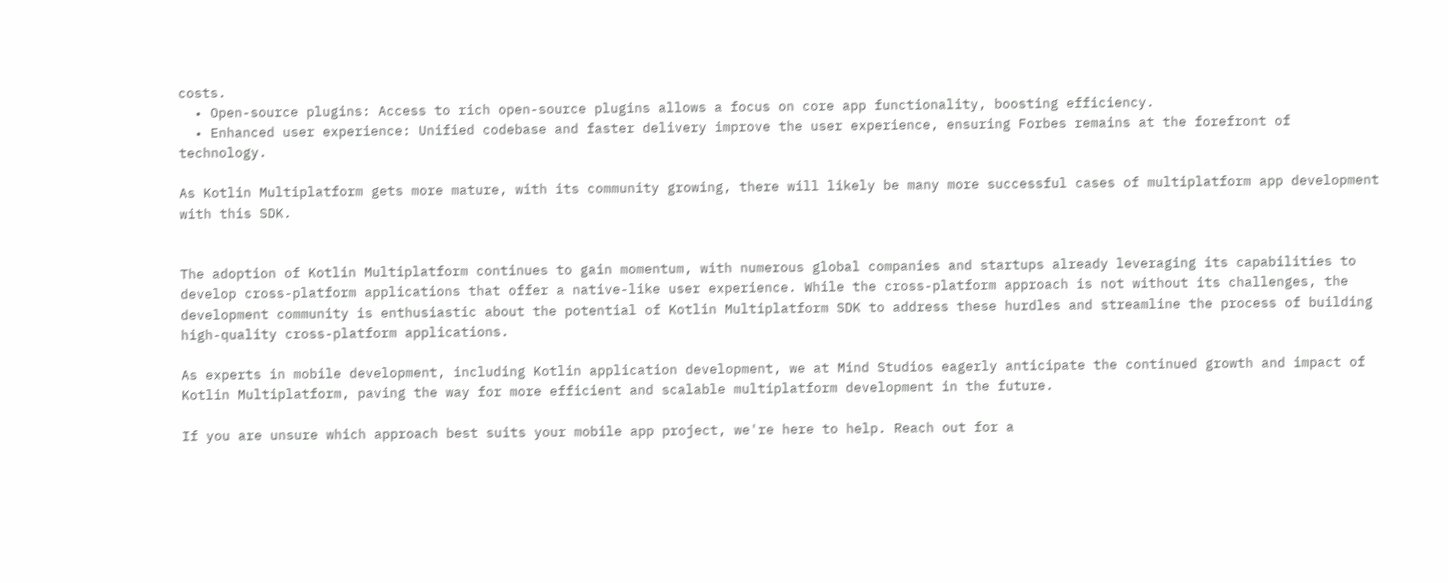costs.
  • Open-source plugins: Access to rich open-source plugins allows a focus on core app functionality, boosting efficiency.
  • Enhanced user experience: Unified codebase and faster delivery improve the user experience, ensuring Forbes remains at the forefront of technology.

As Kotlin Multiplatform gets more mature, with its community growing, there will likely be many more successful cases of multiplatform app development with this SDK.


The adoption of Kotlin Multiplatform continues to gain momentum, with numerous global companies and startups already leveraging its capabilities to develop cross-platform applications that offer a native-like user experience. While the cross-platform approach is not without its challenges, the development community is enthusiastic about the potential of Kotlin Multiplatform SDK to address these hurdles and streamline the process of building high-quality cross-platform applications.

As experts in mobile development, including Kotlin application development, we at Mind Studios eagerly anticipate the continued growth and impact of Kotlin Multiplatform, paving the way for more efficient and scalable multiplatform development in the future.

If you are unsure which approach best suits your mobile app project, we're here to help. Reach out for a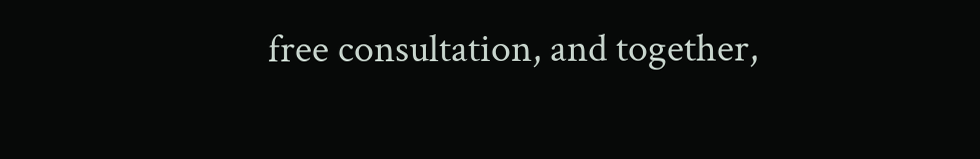free consultation, and together,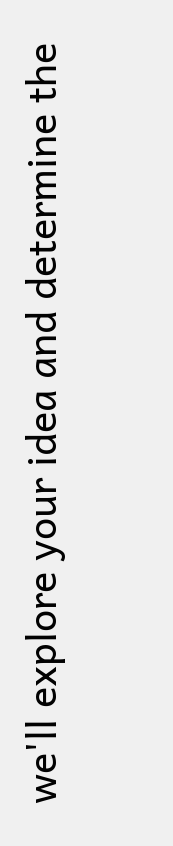we'll explore your idea and determine the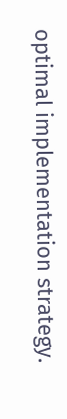optimal implementation strategy.